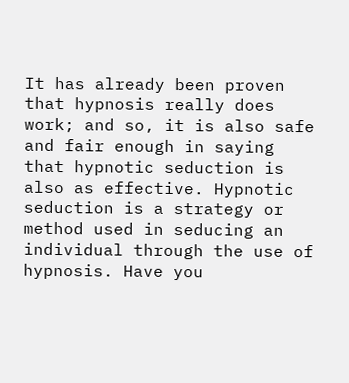It has already been proven that hypnosis really does work; and so, it is also safe and fair enough in saying that hypnotic seduction is also as effective. Hypnotic seduction is a strategy or method used in seducing an individual through the use of hypnosis. Have you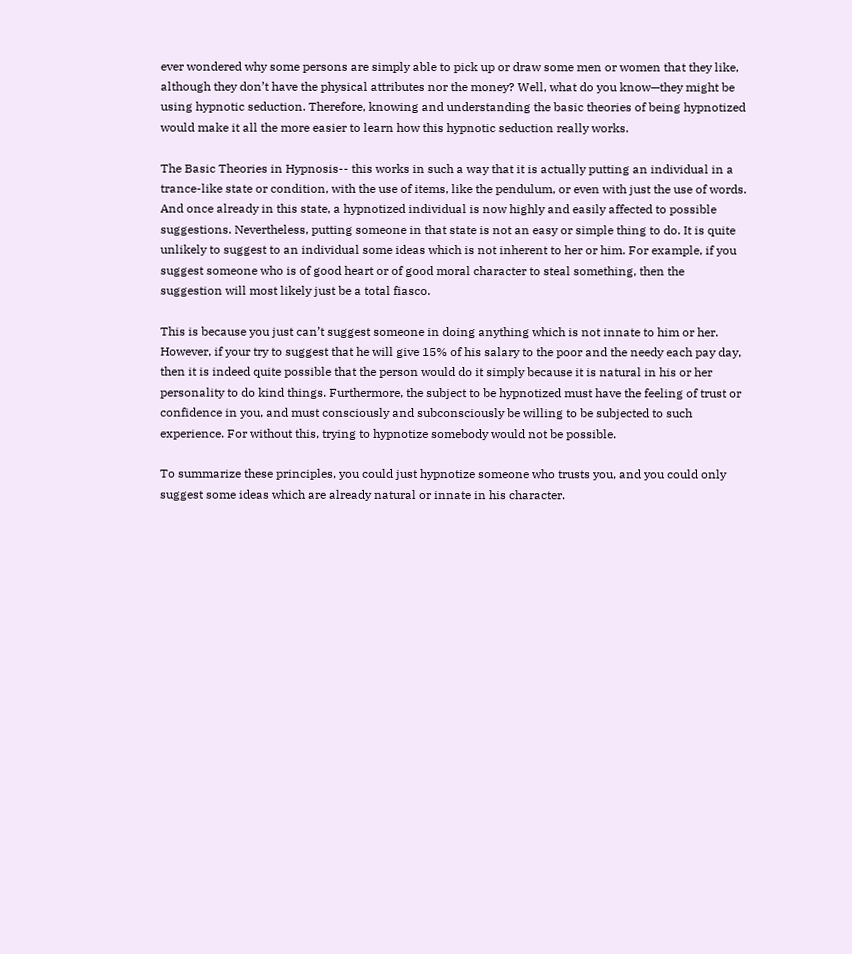ever wondered why some persons are simply able to pick up or draw some men or women that they like, although they don’t have the physical attributes nor the money? Well, what do you know—they might be using hypnotic seduction. Therefore, knowing and understanding the basic theories of being hypnotized would make it all the more easier to learn how this hypnotic seduction really works.

The Basic Theories in Hypnosis-- this works in such a way that it is actually putting an individual in a trance-like state or condition, with the use of items, like the pendulum, or even with just the use of words. And once already in this state, a hypnotized individual is now highly and easily affected to possible suggestions. Nevertheless, putting someone in that state is not an easy or simple thing to do. It is quite unlikely to suggest to an individual some ideas which is not inherent to her or him. For example, if you suggest someone who is of good heart or of good moral character to steal something, then the suggestion will most likely just be a total fiasco.

This is because you just can’t suggest someone in doing anything which is not innate to him or her. However, if your try to suggest that he will give 15% of his salary to the poor and the needy each pay day, then it is indeed quite possible that the person would do it simply because it is natural in his or her personality to do kind things. Furthermore, the subject to be hypnotized must have the feeling of trust or confidence in you, and must consciously and subconsciously be willing to be subjected to such experience. For without this, trying to hypnotize somebody would not be possible.

To summarize these principles, you could just hypnotize someone who trusts you, and you could only suggest some ideas which are already natural or innate in his character.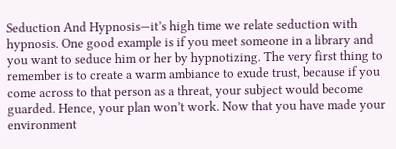Seduction And Hypnosis—it’s high time we relate seduction with hypnosis. One good example is if you meet someone in a library and you want to seduce him or her by hypnotizing. The very first thing to remember is to create a warm ambiance to exude trust, because if you come across to that person as a threat, your subject would become guarded. Hence, your plan won’t work. Now that you have made your environment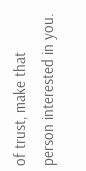of trust, make that person interested in you.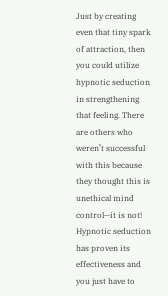Just by creating even that tiny spark of attraction, then you could utilize hypnotic seduction in strengthening that feeling. There are others who weren’t successful with this because they thought this is unethical mind control—it is not! Hypnotic seduction has proven its effectiveness and you just have to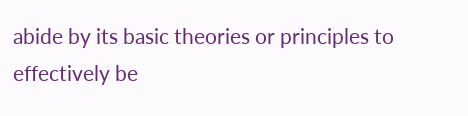abide by its basic theories or principles to effectively be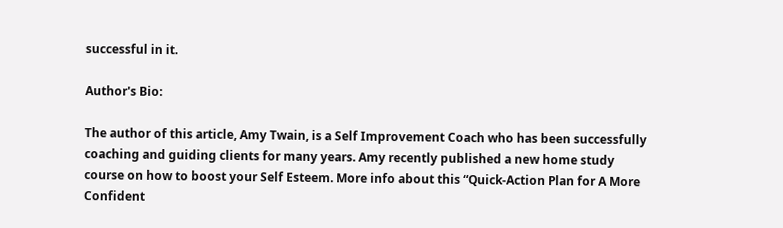successful in it.

Author's Bio:

The author of this article, Amy Twain, is a Self Improvement Coach who has been successfully coaching and guiding clients for many years. Amy recently published a new home study course on how to boost your Self Esteem. More info about this “Quick-Action Plan for A More Confident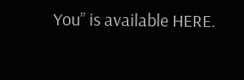You” is available HERE.